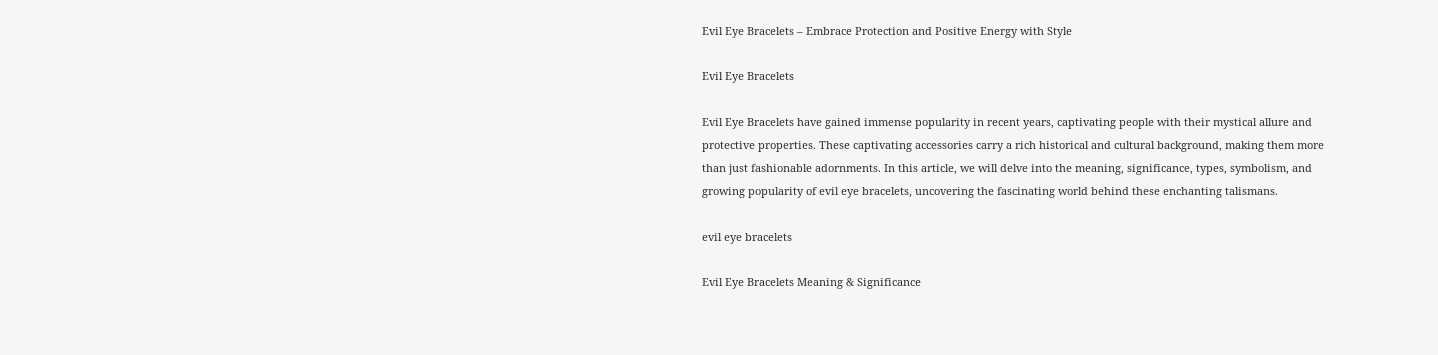Evil Eye Bracelets – Embrace Protection and Positive Energy with Style

Evil Eye Bracelets

Evil Eye Bracelets have gained immense popularity in recent years, captivating people with their mystical allure and protective properties. These captivating accessories carry a rich historical and cultural background, making them more than just fashionable adornments. In this article, we will delve into the meaning, significance, types, symbolism, and growing popularity of evil eye bracelets, uncovering the fascinating world behind these enchanting talismans.

evil eye bracelets

Evil Eye Bracelets Meaning & Significance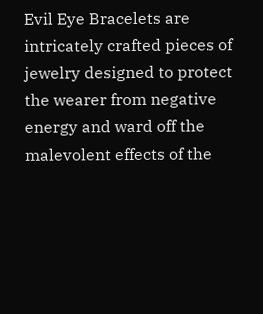Evil Eye Bracelets are intricately crafted pieces of jewelry designed to protect the wearer from negative energy and ward off the malevolent effects of the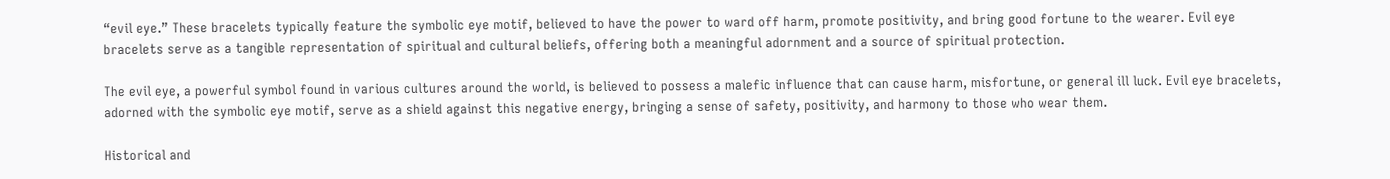“evil eye.” These bracelets typically feature the symbolic eye motif, believed to have the power to ward off harm, promote positivity, and bring good fortune to the wearer. Evil eye bracelets serve as a tangible representation of spiritual and cultural beliefs, offering both a meaningful adornment and a source of spiritual protection.

The evil eye, a powerful symbol found in various cultures around the world, is believed to possess a malefic influence that can cause harm, misfortune, or general ill luck. Evil eye bracelets, adorned with the symbolic eye motif, serve as a shield against this negative energy, bringing a sense of safety, positivity, and harmony to those who wear them.

Historical and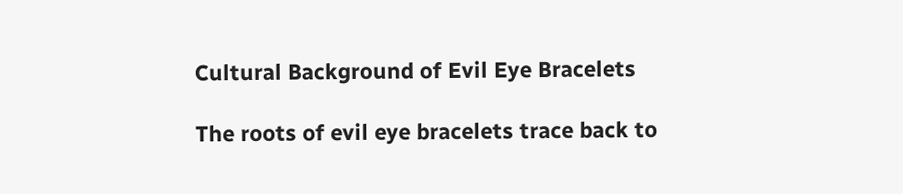Cultural Background of Evil Eye Bracelets

The roots of evil eye bracelets trace back to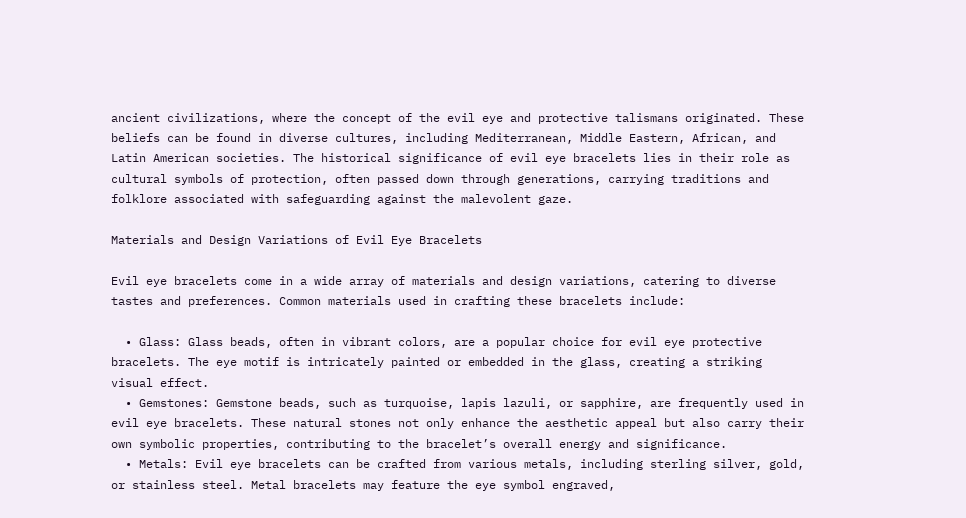ancient civilizations, where the concept of the evil eye and protective talismans originated. These beliefs can be found in diverse cultures, including Mediterranean, Middle Eastern, African, and Latin American societies. The historical significance of evil eye bracelets lies in their role as cultural symbols of protection, often passed down through generations, carrying traditions and folklore associated with safeguarding against the malevolent gaze.

Materials and Design Variations of Evil Eye Bracelets

Evil eye bracelets come in a wide array of materials and design variations, catering to diverse tastes and preferences. Common materials used in crafting these bracelets include:

  • Glass: Glass beads, often in vibrant colors, are a popular choice for evil eye protective bracelets. The eye motif is intricately painted or embedded in the glass, creating a striking visual effect.
  • Gemstones: Gemstone beads, such as turquoise, lapis lazuli, or sapphire, are frequently used in evil eye bracelets. These natural stones not only enhance the aesthetic appeal but also carry their own symbolic properties, contributing to the bracelet’s overall energy and significance.
  • Metals: Evil eye bracelets can be crafted from various metals, including sterling silver, gold, or stainless steel. Metal bracelets may feature the eye symbol engraved,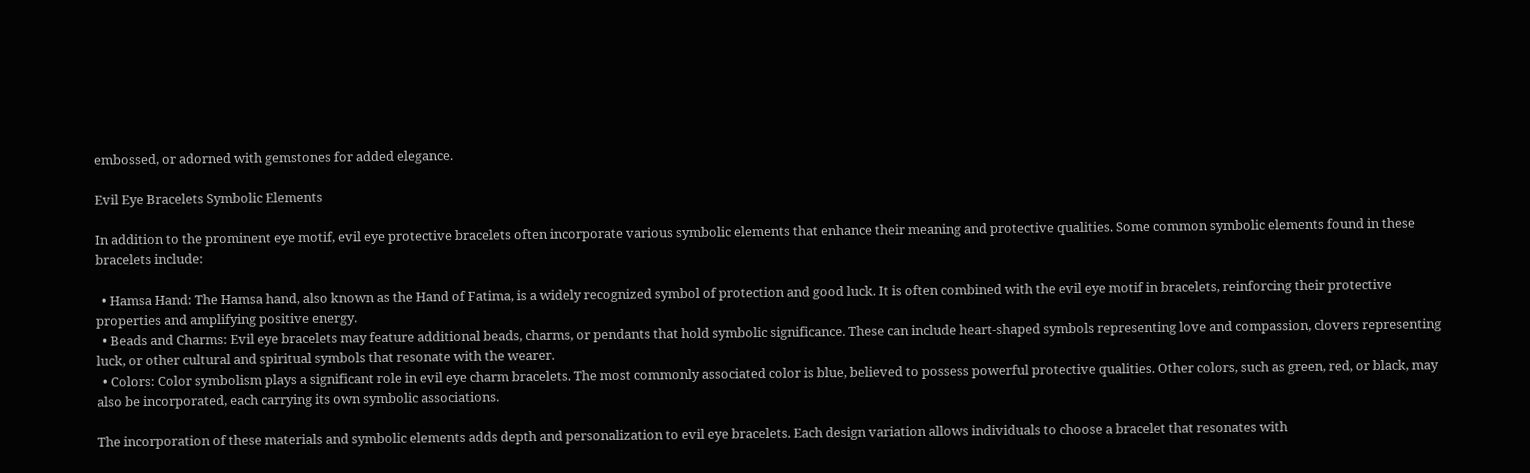embossed, or adorned with gemstones for added elegance.

Evil Eye Bracelets Symbolic Elements

In addition to the prominent eye motif, evil eye protective bracelets often incorporate various symbolic elements that enhance their meaning and protective qualities. Some common symbolic elements found in these bracelets include:

  • Hamsa Hand: The Hamsa hand, also known as the Hand of Fatima, is a widely recognized symbol of protection and good luck. It is often combined with the evil eye motif in bracelets, reinforcing their protective properties and amplifying positive energy.
  • Beads and Charms: Evil eye bracelets may feature additional beads, charms, or pendants that hold symbolic significance. These can include heart-shaped symbols representing love and compassion, clovers representing luck, or other cultural and spiritual symbols that resonate with the wearer.
  • Colors: Color symbolism plays a significant role in evil eye charm bracelets. The most commonly associated color is blue, believed to possess powerful protective qualities. Other colors, such as green, red, or black, may also be incorporated, each carrying its own symbolic associations.

The incorporation of these materials and symbolic elements adds depth and personalization to evil eye bracelets. Each design variation allows individuals to choose a bracelet that resonates with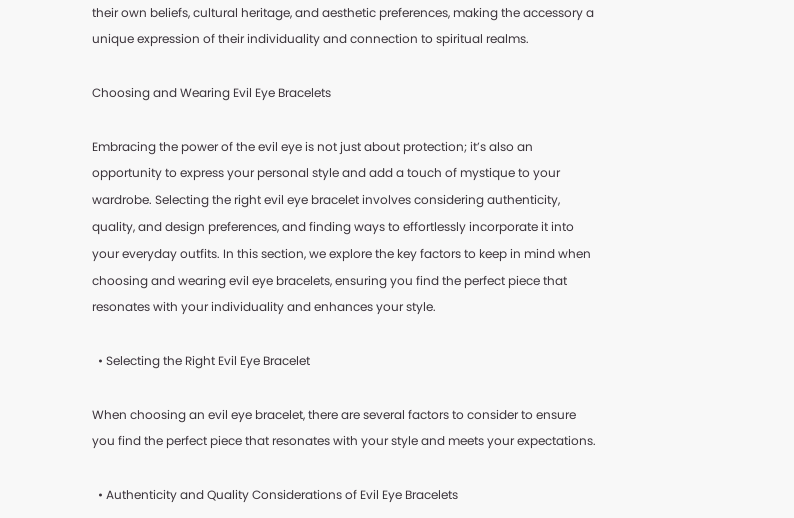their own beliefs, cultural heritage, and aesthetic preferences, making the accessory a unique expression of their individuality and connection to spiritual realms.

Choosing and Wearing Evil Eye Bracelets

Embracing the power of the evil eye is not just about protection; it’s also an opportunity to express your personal style and add a touch of mystique to your wardrobe. Selecting the right evil eye bracelet involves considering authenticity, quality, and design preferences, and finding ways to effortlessly incorporate it into your everyday outfits. In this section, we explore the key factors to keep in mind when choosing and wearing evil eye bracelets, ensuring you find the perfect piece that resonates with your individuality and enhances your style.

  • Selecting the Right Evil Eye Bracelet

When choosing an evil eye bracelet, there are several factors to consider to ensure you find the perfect piece that resonates with your style and meets your expectations.

  • Authenticity and Quality Considerations of Evil Eye Bracelets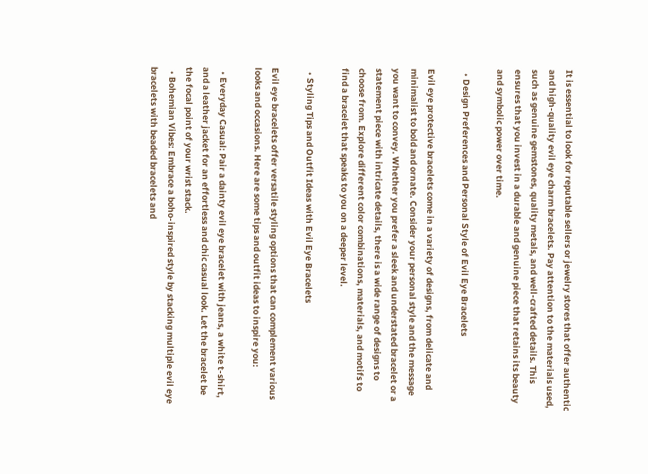It is essential to look for reputable sellers or jewelry stores that offer authentic and high-quality evil eye charm bracelets. Pay attention to the materials used, such as genuine gemstones, quality metals, and well-crafted details. This ensures that you invest in a durable and genuine piece that retains its beauty and symbolic power over time.

  • Design Preferences and Personal Style of Evil Eye Bracelets

Evil eye protective bracelets come in a variety of designs, from delicate and minimalist to bold and ornate. Consider your personal style and the message you want to convey. Whether you prefer a sleek and understated bracelet or a statement piece with intricate details, there is a wide range of designs to choose from. Explore different color combinations, materials, and motifs to find a bracelet that speaks to you on a deeper level.

  • Styling Tips and Outfit Ideas with Evil Eye Bracelets

Evil eye bracelets offer versatile styling options that can complement various looks and occasions. Here are some tips and outfit ideas to inspire you:

  • Everyday Casual: Pair a dainty evil eye bracelet with jeans, a white t-shirt, and a leather jacket for an effortless and chic casual look. Let the bracelet be the focal point of your wrist stack.
  • Bohemian Vibes: Embrace a boho-inspired style by stacking multiple evil eye bracelets with beaded bracelets and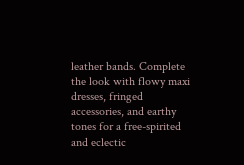leather bands. Complete the look with flowy maxi dresses, fringed accessories, and earthy tones for a free-spirited and eclectic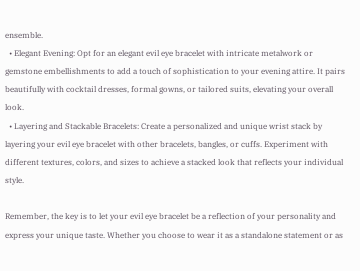ensemble.
  • Elegant Evening: Opt for an elegant evil eye bracelet with intricate metalwork or gemstone embellishments to add a touch of sophistication to your evening attire. It pairs beautifully with cocktail dresses, formal gowns, or tailored suits, elevating your overall look.
  • Layering and Stackable Bracelets: Create a personalized and unique wrist stack by layering your evil eye bracelet with other bracelets, bangles, or cuffs. Experiment with different textures, colors, and sizes to achieve a stacked look that reflects your individual style.

Remember, the key is to let your evil eye bracelet be a reflection of your personality and express your unique taste. Whether you choose to wear it as a standalone statement or as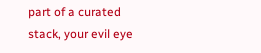part of a curated stack, your evil eye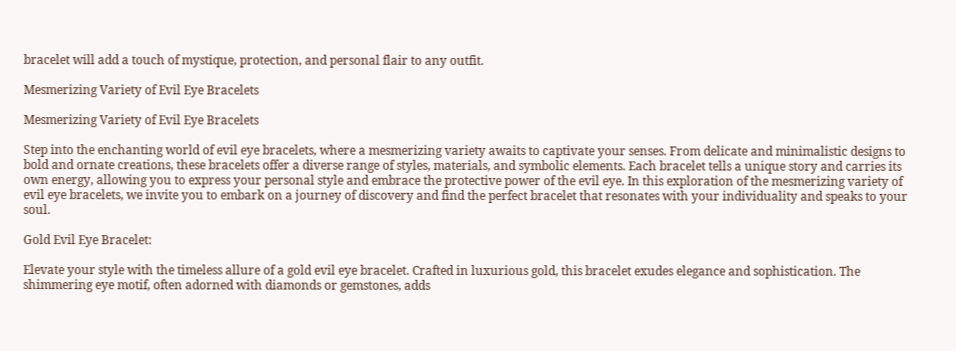bracelet will add a touch of mystique, protection, and personal flair to any outfit.

Mesmerizing Variety of Evil Eye Bracelets

Mesmerizing Variety of Evil Eye Bracelets

Step into the enchanting world of evil eye bracelets, where a mesmerizing variety awaits to captivate your senses. From delicate and minimalistic designs to bold and ornate creations, these bracelets offer a diverse range of styles, materials, and symbolic elements. Each bracelet tells a unique story and carries its own energy, allowing you to express your personal style and embrace the protective power of the evil eye. In this exploration of the mesmerizing variety of evil eye bracelets, we invite you to embark on a journey of discovery and find the perfect bracelet that resonates with your individuality and speaks to your soul.

Gold Evil Eye Bracelet:

Elevate your style with the timeless allure of a gold evil eye bracelet. Crafted in luxurious gold, this bracelet exudes elegance and sophistication. The shimmering eye motif, often adorned with diamonds or gemstones, adds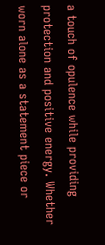a touch of opulence while providing protection and positive energy. Whether worn alone as a statement piece or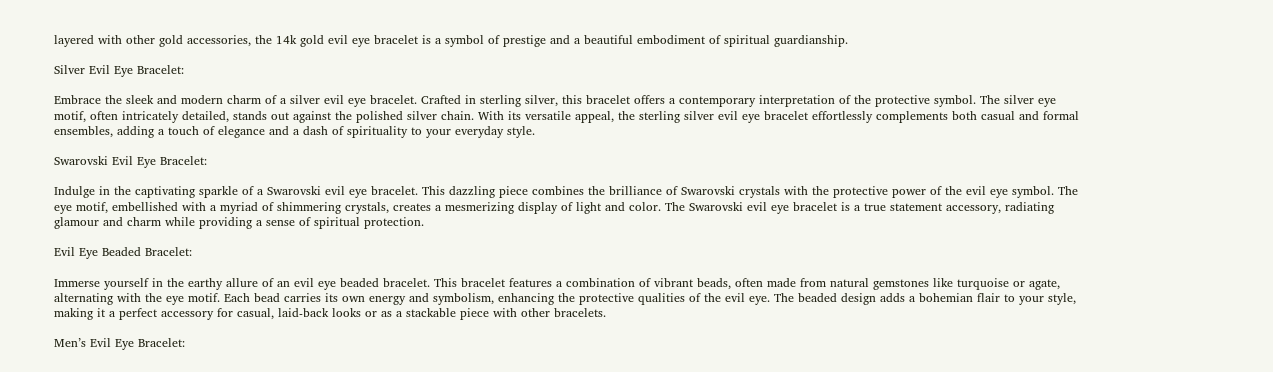layered with other gold accessories, the 14k gold evil eye bracelet is a symbol of prestige and a beautiful embodiment of spiritual guardianship.

Silver Evil Eye Bracelet:

Embrace the sleek and modern charm of a silver evil eye bracelet. Crafted in sterling silver, this bracelet offers a contemporary interpretation of the protective symbol. The silver eye motif, often intricately detailed, stands out against the polished silver chain. With its versatile appeal, the sterling silver evil eye bracelet effortlessly complements both casual and formal ensembles, adding a touch of elegance and a dash of spirituality to your everyday style.

Swarovski Evil Eye Bracelet:

Indulge in the captivating sparkle of a Swarovski evil eye bracelet. This dazzling piece combines the brilliance of Swarovski crystals with the protective power of the evil eye symbol. The eye motif, embellished with a myriad of shimmering crystals, creates a mesmerizing display of light and color. The Swarovski evil eye bracelet is a true statement accessory, radiating glamour and charm while providing a sense of spiritual protection.

Evil Eye Beaded Bracelet:

Immerse yourself in the earthy allure of an evil eye beaded bracelet. This bracelet features a combination of vibrant beads, often made from natural gemstones like turquoise or agate, alternating with the eye motif. Each bead carries its own energy and symbolism, enhancing the protective qualities of the evil eye. The beaded design adds a bohemian flair to your style, making it a perfect accessory for casual, laid-back looks or as a stackable piece with other bracelets.

Men’s Evil Eye Bracelet: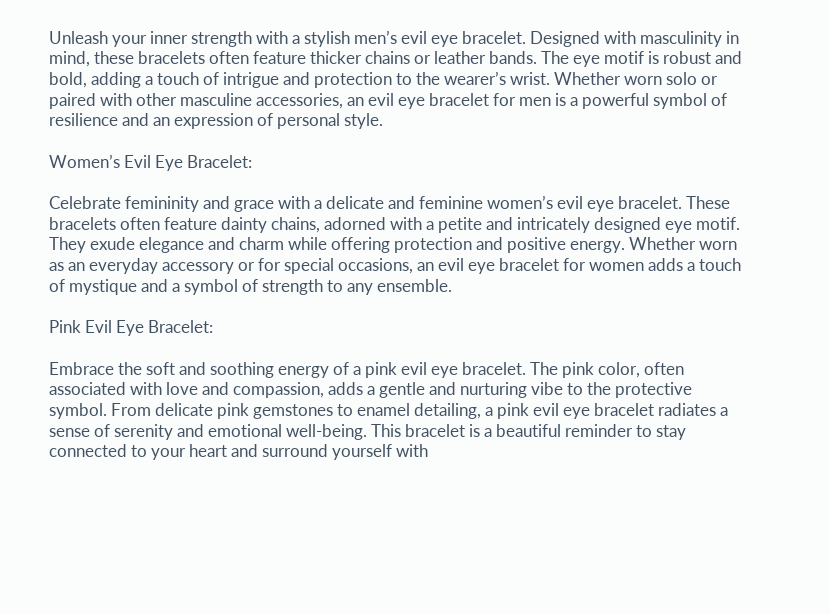Unleash your inner strength with a stylish men’s evil eye bracelet. Designed with masculinity in mind, these bracelets often feature thicker chains or leather bands. The eye motif is robust and bold, adding a touch of intrigue and protection to the wearer’s wrist. Whether worn solo or paired with other masculine accessories, an evil eye bracelet for men is a powerful symbol of resilience and an expression of personal style.

Women’s Evil Eye Bracelet:

Celebrate femininity and grace with a delicate and feminine women’s evil eye bracelet. These bracelets often feature dainty chains, adorned with a petite and intricately designed eye motif. They exude elegance and charm while offering protection and positive energy. Whether worn as an everyday accessory or for special occasions, an evil eye bracelet for women adds a touch of mystique and a symbol of strength to any ensemble.

Pink Evil Eye Bracelet:

Embrace the soft and soothing energy of a pink evil eye bracelet. The pink color, often associated with love and compassion, adds a gentle and nurturing vibe to the protective symbol. From delicate pink gemstones to enamel detailing, a pink evil eye bracelet radiates a sense of serenity and emotional well-being. This bracelet is a beautiful reminder to stay connected to your heart and surround yourself with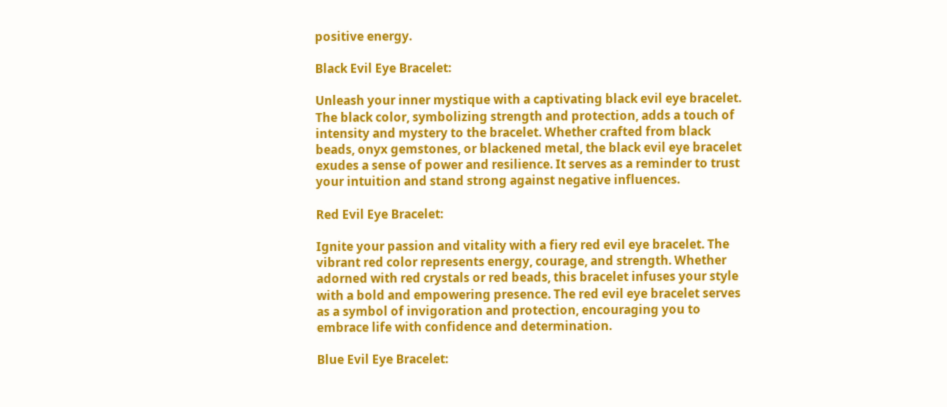positive energy.

Black Evil Eye Bracelet:

Unleash your inner mystique with a captivating black evil eye bracelet. The black color, symbolizing strength and protection, adds a touch of intensity and mystery to the bracelet. Whether crafted from black beads, onyx gemstones, or blackened metal, the black evil eye bracelet exudes a sense of power and resilience. It serves as a reminder to trust your intuition and stand strong against negative influences.

Red Evil Eye Bracelet:

Ignite your passion and vitality with a fiery red evil eye bracelet. The vibrant red color represents energy, courage, and strength. Whether adorned with red crystals or red beads, this bracelet infuses your style with a bold and empowering presence. The red evil eye bracelet serves as a symbol of invigoration and protection, encouraging you to embrace life with confidence and determination.

Blue Evil Eye Bracelet: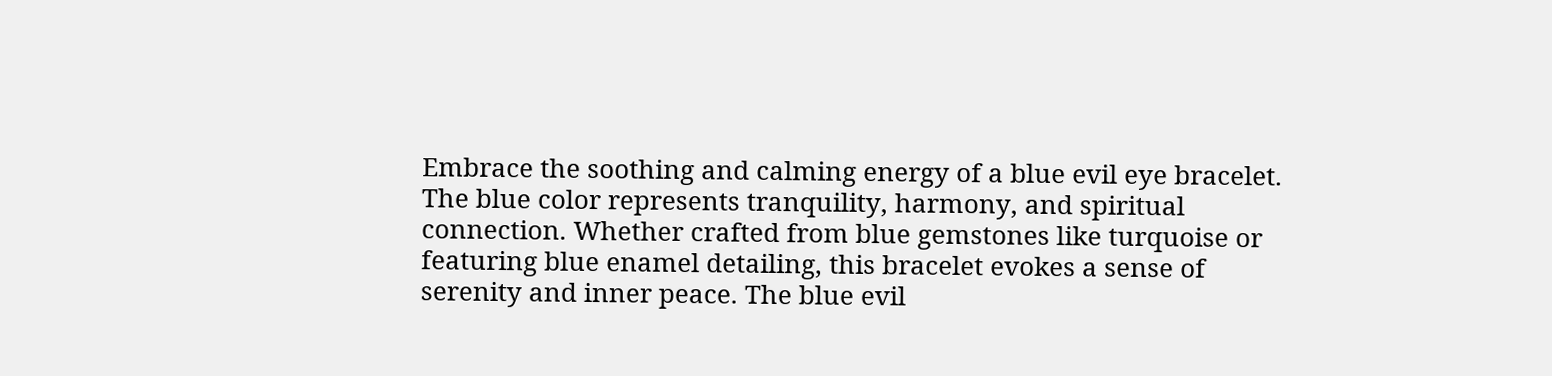Embrace the soothing and calming energy of a blue evil eye bracelet. The blue color represents tranquility, harmony, and spiritual connection. Whether crafted from blue gemstones like turquoise or featuring blue enamel detailing, this bracelet evokes a sense of serenity and inner peace. The blue evil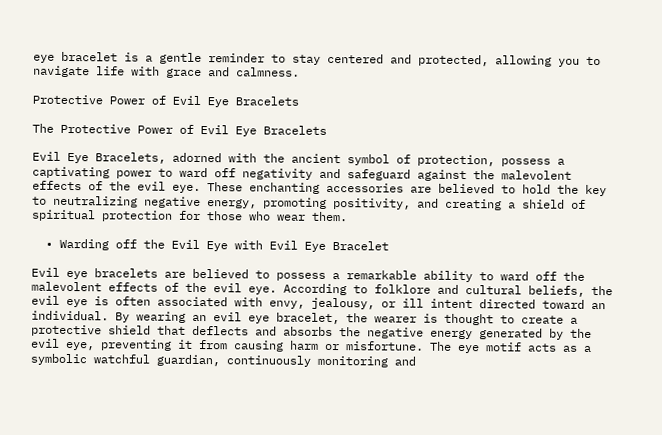eye bracelet is a gentle reminder to stay centered and protected, allowing you to navigate life with grace and calmness.

Protective Power of Evil Eye Bracelets

The Protective Power of Evil Eye Bracelets

Evil Eye Bracelets, adorned with the ancient symbol of protection, possess a captivating power to ward off negativity and safeguard against the malevolent effects of the evil eye. These enchanting accessories are believed to hold the key to neutralizing negative energy, promoting positivity, and creating a shield of spiritual protection for those who wear them.

  • Warding off the Evil Eye with Evil Eye Bracelet

Evil eye bracelets are believed to possess a remarkable ability to ward off the malevolent effects of the evil eye. According to folklore and cultural beliefs, the evil eye is often associated with envy, jealousy, or ill intent directed toward an individual. By wearing an evil eye bracelet, the wearer is thought to create a protective shield that deflects and absorbs the negative energy generated by the evil eye, preventing it from causing harm or misfortune. The eye motif acts as a symbolic watchful guardian, continuously monitoring and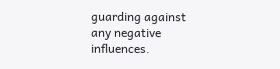guarding against any negative influences.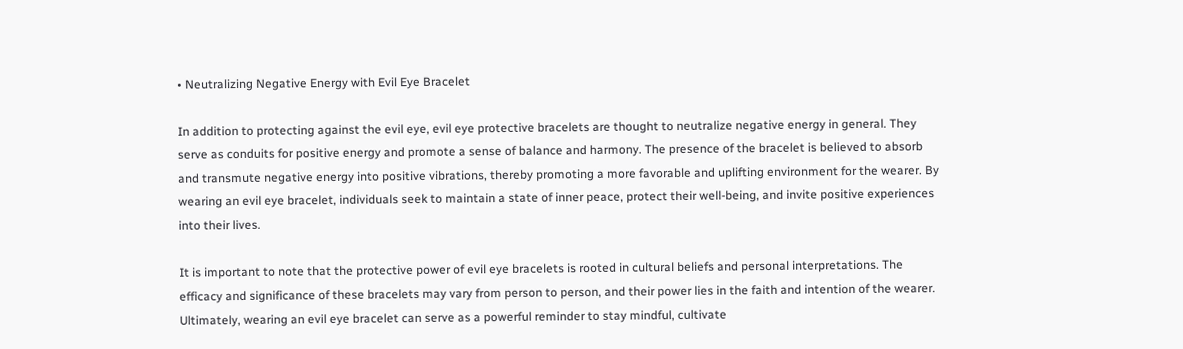• Neutralizing Negative Energy with Evil Eye Bracelet

In addition to protecting against the evil eye, evil eye protective bracelets are thought to neutralize negative energy in general. They serve as conduits for positive energy and promote a sense of balance and harmony. The presence of the bracelet is believed to absorb and transmute negative energy into positive vibrations, thereby promoting a more favorable and uplifting environment for the wearer. By wearing an evil eye bracelet, individuals seek to maintain a state of inner peace, protect their well-being, and invite positive experiences into their lives.

It is important to note that the protective power of evil eye bracelets is rooted in cultural beliefs and personal interpretations. The efficacy and significance of these bracelets may vary from person to person, and their power lies in the faith and intention of the wearer. Ultimately, wearing an evil eye bracelet can serve as a powerful reminder to stay mindful, cultivate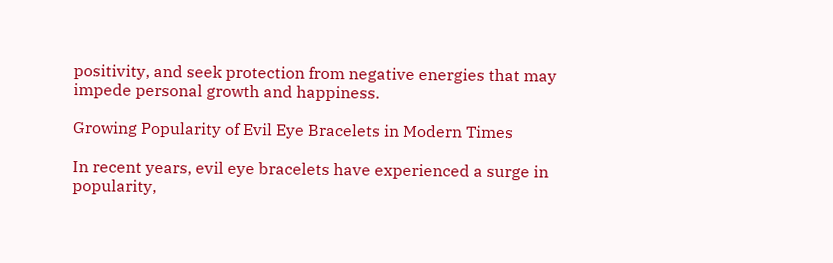positivity, and seek protection from negative energies that may impede personal growth and happiness.

Growing Popularity of Evil Eye Bracelets in Modern Times

In recent years, evil eye bracelets have experienced a surge in popularity,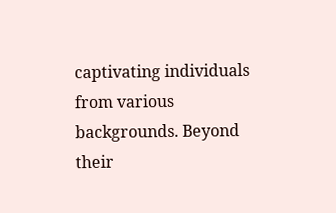captivating individuals from various backgrounds. Beyond their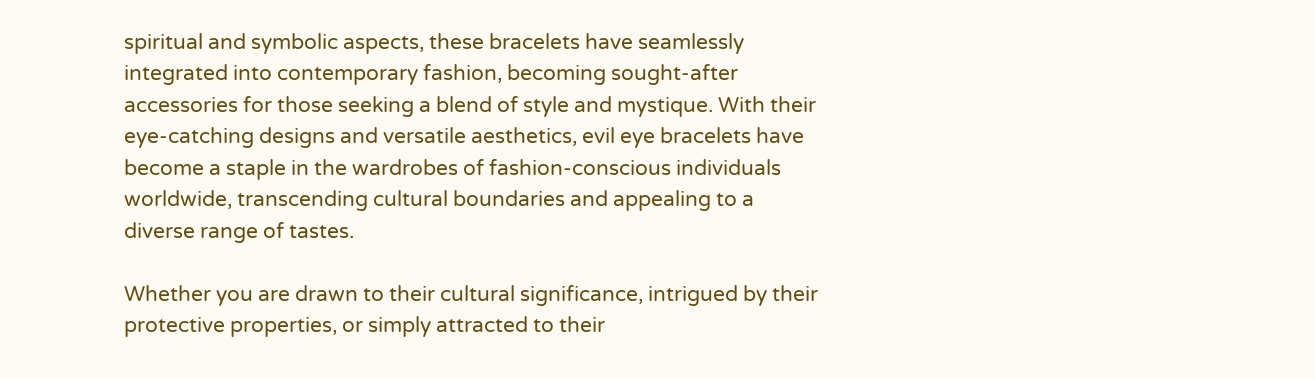spiritual and symbolic aspects, these bracelets have seamlessly integrated into contemporary fashion, becoming sought-after accessories for those seeking a blend of style and mystique. With their eye-catching designs and versatile aesthetics, evil eye bracelets have become a staple in the wardrobes of fashion-conscious individuals worldwide, transcending cultural boundaries and appealing to a diverse range of tastes.

Whether you are drawn to their cultural significance, intrigued by their protective properties, or simply attracted to their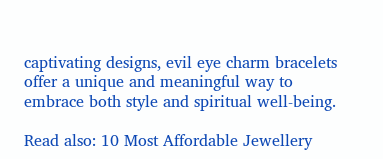captivating designs, evil eye charm bracelets offer a unique and meaningful way to embrace both style and spiritual well-being.

Read also: 10 Most Affordable Jewellery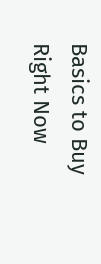Basics to Buy Right Now